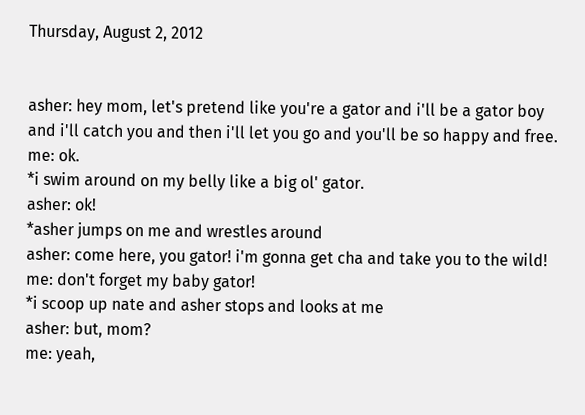Thursday, August 2, 2012


asher: hey mom, let's pretend like you're a gator and i'll be a gator boy and i'll catch you and then i'll let you go and you'll be so happy and free.
me: ok.
*i swim around on my belly like a big ol' gator.
asher: ok!
*asher jumps on me and wrestles around
asher: come here, you gator! i'm gonna get cha and take you to the wild!
me: don't forget my baby gator!
*i scoop up nate and asher stops and looks at me
asher: but, mom?
me: yeah,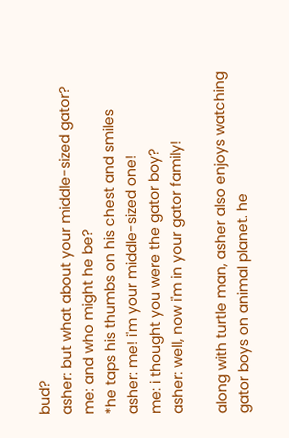bud?
asher: but what about your middle-sized gator?
me: and who might he be?
*he taps his thumbs on his chest and smiles
asher: me! i'm your middle-sized one!
me: i thought you were the gator boy?
asher: well, now i'm in your gator family!

along with turtle man, asher also enjoys watching gator boys on animal planet. he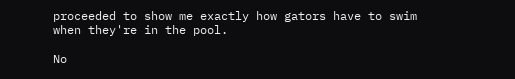proceeded to show me exactly how gators have to swim when they're in the pool.

No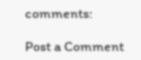comments:

Post a Comment